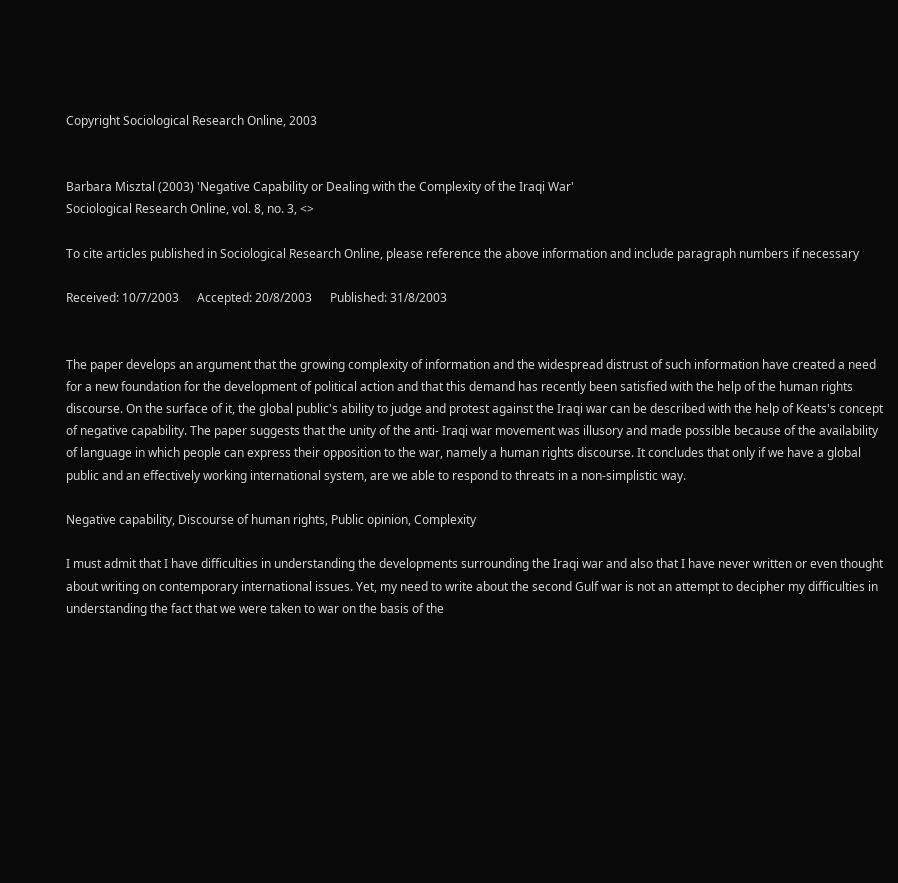Copyright Sociological Research Online, 2003


Barbara Misztal (2003) 'Negative Capability or Dealing with the Complexity of the Iraqi War'
Sociological Research Online, vol. 8, no. 3, <>

To cite articles published in Sociological Research Online, please reference the above information and include paragraph numbers if necessary

Received: 10/7/2003      Accepted: 20/8/2003      Published: 31/8/2003


The paper develops an argument that the growing complexity of information and the widespread distrust of such information have created a need for a new foundation for the development of political action and that this demand has recently been satisfied with the help of the human rights discourse. On the surface of it, the global public's ability to judge and protest against the Iraqi war can be described with the help of Keats's concept of negative capability. The paper suggests that the unity of the anti- Iraqi war movement was illusory and made possible because of the availability of language in which people can express their opposition to the war, namely a human rights discourse. It concludes that only if we have a global public and an effectively working international system, are we able to respond to threats in a non-simplistic way.

Negative capability, Discourse of human rights, Public opinion, Complexity

I must admit that I have difficulties in understanding the developments surrounding the Iraqi war and also that I have never written or even thought about writing on contemporary international issues. Yet, my need to write about the second Gulf war is not an attempt to decipher my difficulties in understanding the fact that we were taken to war on the basis of the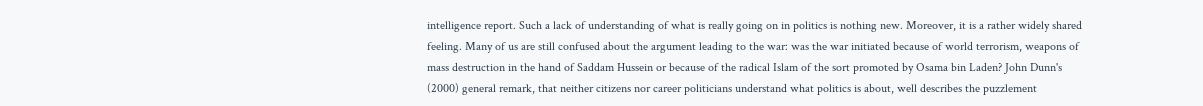intelligence report. Such a lack of understanding of what is really going on in politics is nothing new. Moreover, it is a rather widely shared feeling. Many of us are still confused about the argument leading to the war: was the war initiated because of world terrorism, weapons of mass destruction in the hand of Saddam Hussein or because of the radical Islam of the sort promoted by Osama bin Laden? John Dunn's (2000) general remark, that neither citizens nor career politicians understand what politics is about, well describes the puzzlement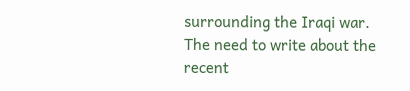surrounding the Iraqi war. The need to write about the recent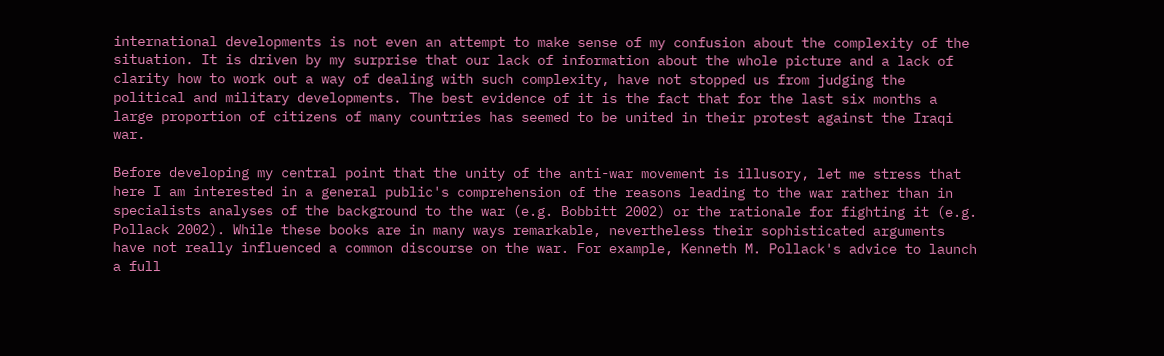international developments is not even an attempt to make sense of my confusion about the complexity of the situation. It is driven by my surprise that our lack of information about the whole picture and a lack of clarity how to work out a way of dealing with such complexity, have not stopped us from judging the political and military developments. The best evidence of it is the fact that for the last six months a large proportion of citizens of many countries has seemed to be united in their protest against the Iraqi war.

Before developing my central point that the unity of the anti-war movement is illusory, let me stress that here I am interested in a general public's comprehension of the reasons leading to the war rather than in specialists analyses of the background to the war (e.g. Bobbitt 2002) or the rationale for fighting it (e.g. Pollack 2002). While these books are in many ways remarkable, nevertheless their sophisticated arguments have not really influenced a common discourse on the war. For example, Kenneth M. Pollack's advice to launch a full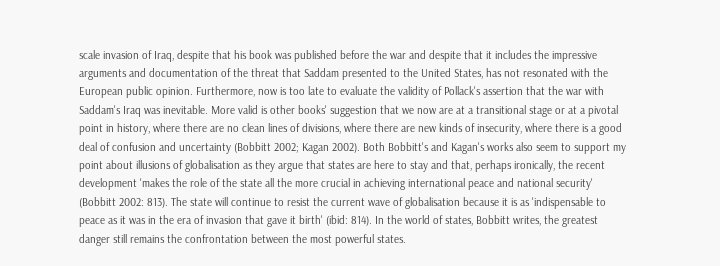scale invasion of Iraq, despite that his book was published before the war and despite that it includes the impressive arguments and documentation of the threat that Saddam presented to the United States, has not resonated with the European public opinion. Furthermore, now is too late to evaluate the validity of Pollack's assertion that the war with Saddam's Iraq was inevitable. More valid is other books' suggestion that we now are at a transitional stage or at a pivotal point in history, where there are no clean lines of divisions, where there are new kinds of insecurity, where there is a good deal of confusion and uncertainty (Bobbitt 2002; Kagan 2002). Both Bobbitt's and Kagan's works also seem to support my point about illusions of globalisation as they argue that states are here to stay and that, perhaps ironically, the recent development 'makes the role of the state all the more crucial in achieving international peace and national security' (Bobbitt 2002: 813). The state will continue to resist the current wave of globalisation because it is as 'indispensable to peace as it was in the era of invasion that gave it birth' (ibid: 814). In the world of states, Bobbitt writes, the greatest danger still remains the confrontation between the most powerful states.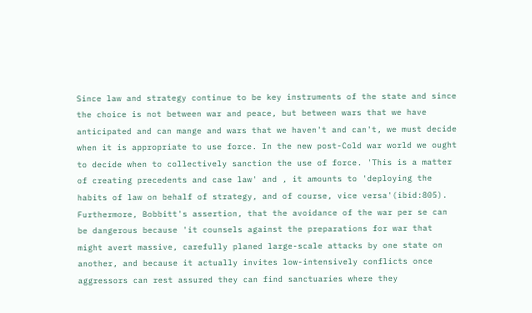Since law and strategy continue to be key instruments of the state and since the choice is not between war and peace, but between wars that we have anticipated and can mange and wars that we haven't and can't, we must decide when it is appropriate to use force. In the new post-Cold war world we ought to decide when to collectively sanction the use of force. 'This is a matter of creating precedents and case law' and , it amounts to 'deploying the habits of law on behalf of strategy, and of course, vice versa'(ibid:805). Furthermore, Bobbitt's assertion, that the avoidance of the war per se can be dangerous because 'it counsels against the preparations for war that might avert massive, carefully planed large-scale attacks by one state on another, and because it actually invites low-intensively conflicts once aggressors can rest assured they can find sanctuaries where they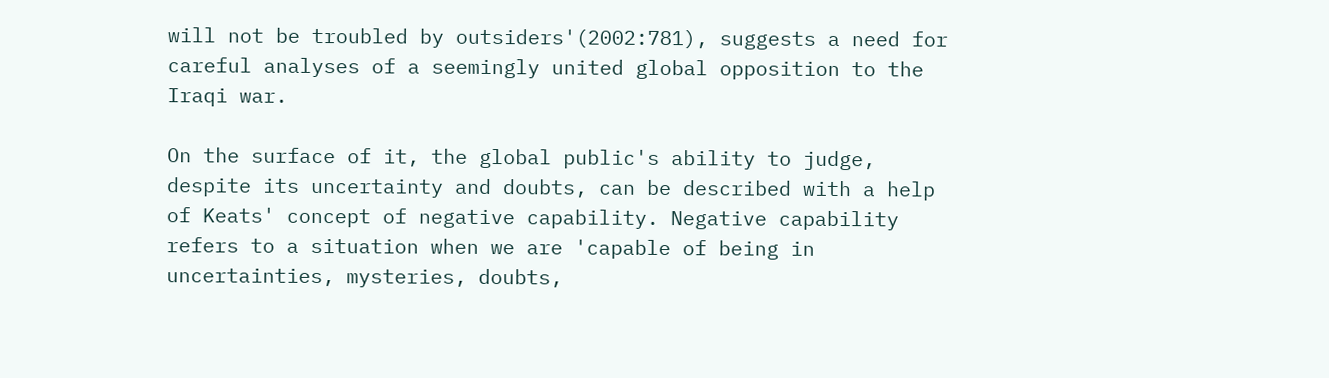will not be troubled by outsiders'(2002:781), suggests a need for careful analyses of a seemingly united global opposition to the Iraqi war.

On the surface of it, the global public's ability to judge, despite its uncertainty and doubts, can be described with a help of Keats' concept of negative capability. Negative capability refers to a situation when we are 'capable of being in uncertainties, mysteries, doubts,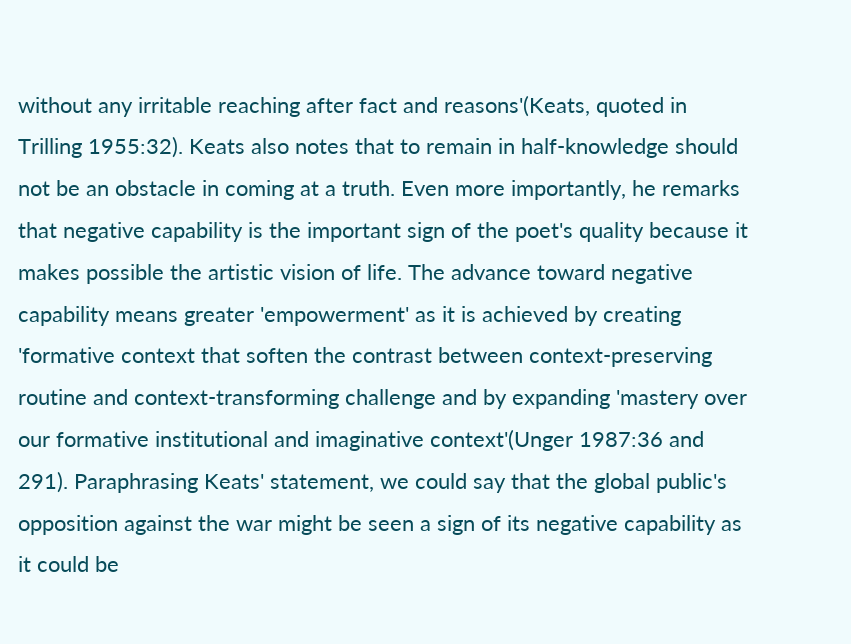without any irritable reaching after fact and reasons'(Keats, quoted in Trilling 1955:32). Keats also notes that to remain in half-knowledge should not be an obstacle in coming at a truth. Even more importantly, he remarks that negative capability is the important sign of the poet's quality because it makes possible the artistic vision of life. The advance toward negative capability means greater 'empowerment' as it is achieved by creating 'formative context that soften the contrast between context-preserving routine and context-transforming challenge and by expanding 'mastery over our formative institutional and imaginative context'(Unger 1987:36 and 291). Paraphrasing Keats' statement, we could say that the global public's opposition against the war might be seen a sign of its negative capability as it could be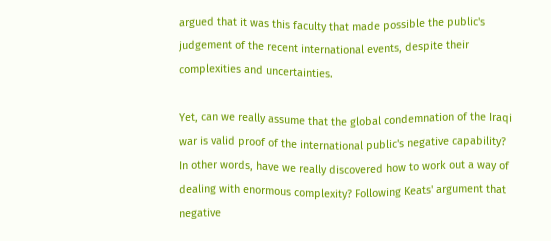argued that it was this faculty that made possible the public's judgement of the recent international events, despite their complexities and uncertainties.

Yet, can we really assume that the global condemnation of the Iraqi war is valid proof of the international public's negative capability? In other words, have we really discovered how to work out a way of dealing with enormous complexity? Following Keats' argument that negative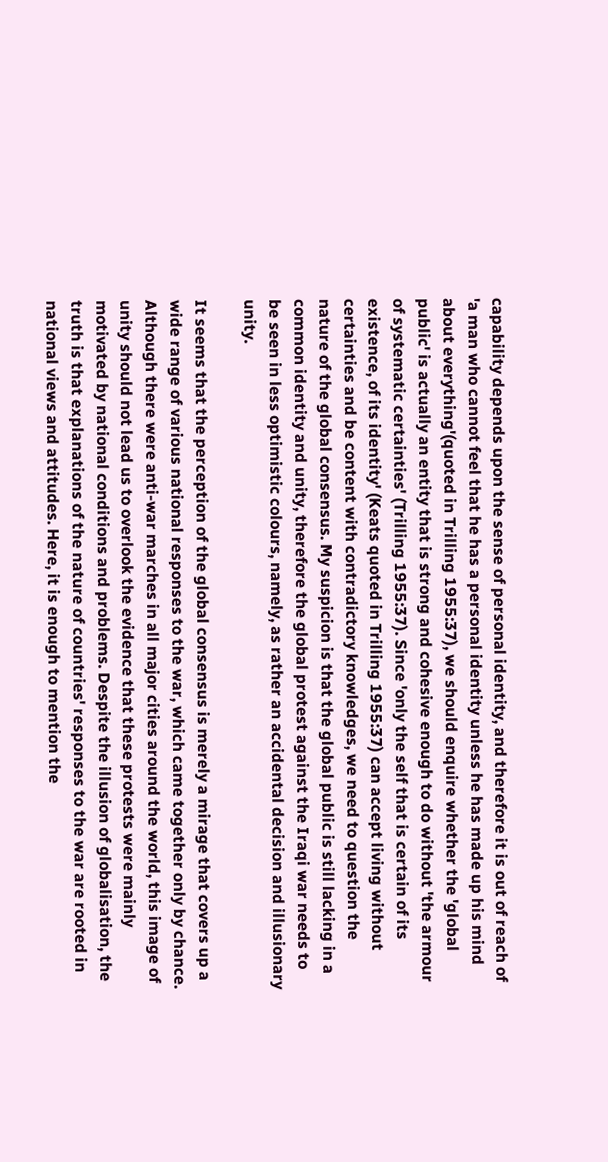capability depends upon the sense of personal identity, and therefore it is out of reach of 'a man who cannot feel that he has a personal identity unless he has made up his mind about everything'(quoted in Trilling 1955:37), we should enquire whether the 'global public' is actually an entity that is strong and cohesive enough to do without 'the armour of systematic certainties' (Trilling 1955:37). Since 'only the self that is certain of its existence, of its identity' (Keats quoted in Trilling 1955:37) can accept living without certainties and be content with contradictory knowledges, we need to question the nature of the global consensus. My suspicion is that the global public is still lacking in a common identity and unity, therefore the global protest against the Iraqi war needs to be seen in less optimistic colours, namely, as rather an accidental decision and illusionary unity.

It seems that the perception of the global consensus is merely a mirage that covers up a wide range of various national responses to the war, which came together only by chance. Although there were anti-war marches in all major cities around the world, this image of unity should not lead us to overlook the evidence that these protests were mainly motivated by national conditions and problems. Despite the illusion of globalisation, the truth is that explanations of the nature of countries' responses to the war are rooted in national views and attitudes. Here, it is enough to mention the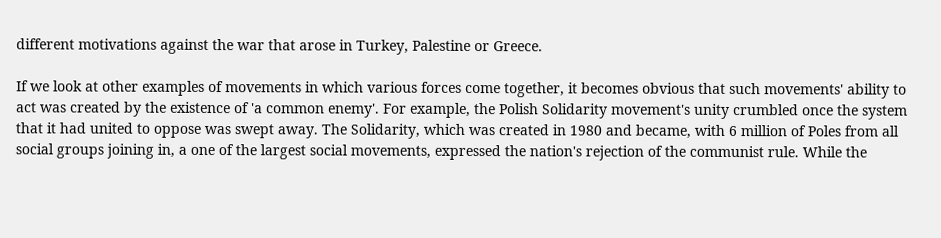different motivations against the war that arose in Turkey, Palestine or Greece.

If we look at other examples of movements in which various forces come together, it becomes obvious that such movements' ability to act was created by the existence of 'a common enemy'. For example, the Polish Solidarity movement's unity crumbled once the system that it had united to oppose was swept away. The Solidarity, which was created in 1980 and became, with 6 million of Poles from all social groups joining in, a one of the largest social movements, expressed the nation's rejection of the communist rule. While the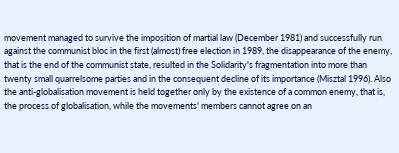movement managed to survive the imposition of martial law (December 1981) and successfully run against the communist bloc in the first (almost) free election in 1989, the disappearance of the enemy, that is the end of the communist state, resulted in the Solidarity's fragmentation into more than twenty small quarrelsome parties and in the consequent decline of its importance (Misztal 1996). Also the anti-globalisation movement is held together only by the existence of a common enemy, that is, the process of globalisation, while the movements' members cannot agree on an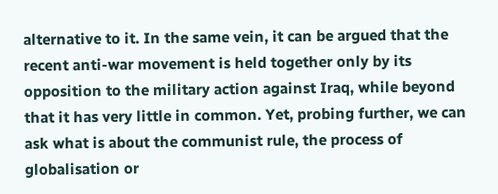alternative to it. In the same vein, it can be argued that the recent anti-war movement is held together only by its opposition to the military action against Iraq, while beyond that it has very little in common. Yet, probing further, we can ask what is about the communist rule, the process of globalisation or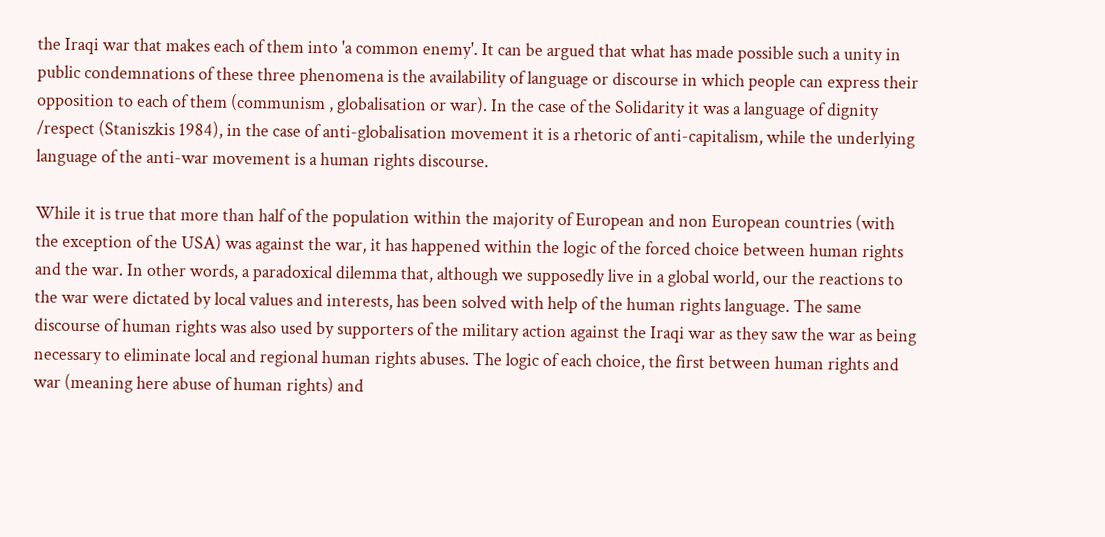the Iraqi war that makes each of them into 'a common enemy'. It can be argued that what has made possible such a unity in public condemnations of these three phenomena is the availability of language or discourse in which people can express their opposition to each of them (communism , globalisation or war). In the case of the Solidarity it was a language of dignity /respect (Staniszkis 1984), in the case of anti-globalisation movement it is a rhetoric of anti-capitalism, while the underlying language of the anti-war movement is a human rights discourse.

While it is true that more than half of the population within the majority of European and non European countries (with the exception of the USA) was against the war, it has happened within the logic of the forced choice between human rights and the war. In other words, a paradoxical dilemma that, although we supposedly live in a global world, our the reactions to the war were dictated by local values and interests, has been solved with help of the human rights language. The same discourse of human rights was also used by supporters of the military action against the Iraqi war as they saw the war as being necessary to eliminate local and regional human rights abuses. The logic of each choice, the first between human rights and war (meaning here abuse of human rights) and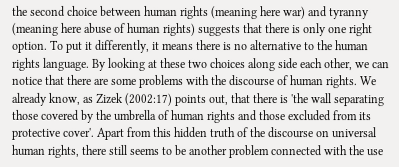the second choice between human rights (meaning here war) and tyranny (meaning here abuse of human rights) suggests that there is only one right option. To put it differently, it means there is no alternative to the human rights language. By looking at these two choices along side each other, we can notice that there are some problems with the discourse of human rights. We already know, as Zizek (2002:17) points out, that there is 'the wall separating those covered by the umbrella of human rights and those excluded from its protective cover'. Apart from this hidden truth of the discourse on universal human rights, there still seems to be another problem connected with the use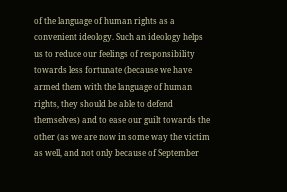of the language of human rights as a convenient ideology. Such an ideology helps us to reduce our feelings of responsibility towards less fortunate (because we have armed them with the language of human rights, they should be able to defend themselves) and to ease our guilt towards the other (as we are now in some way the victim as well, and not only because of September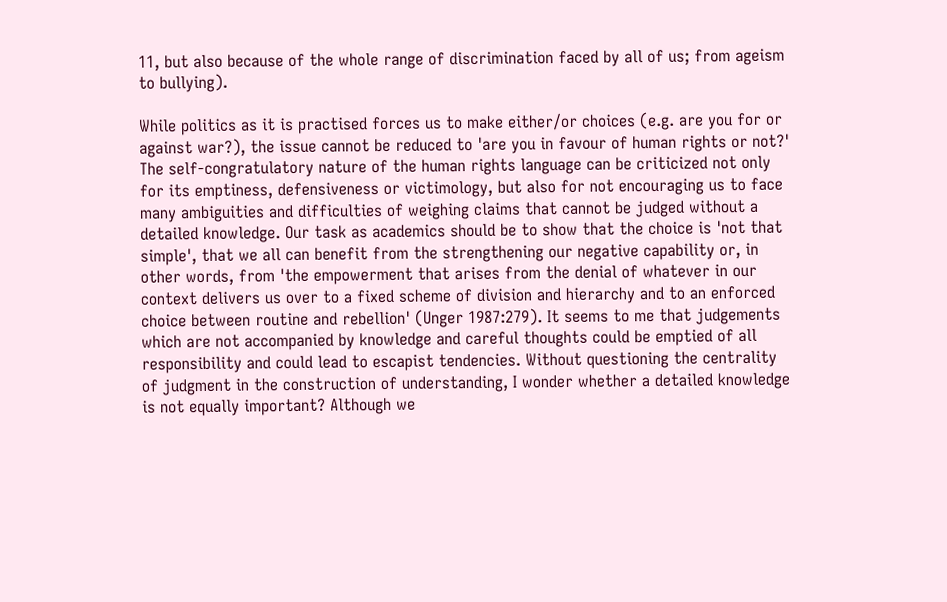11, but also because of the whole range of discrimination faced by all of us; from ageism to bullying).

While politics as it is practised forces us to make either/or choices (e.g. are you for or against war?), the issue cannot be reduced to 'are you in favour of human rights or not?' The self-congratulatory nature of the human rights language can be criticized not only for its emptiness, defensiveness or victimology, but also for not encouraging us to face many ambiguities and difficulties of weighing claims that cannot be judged without a detailed knowledge. Our task as academics should be to show that the choice is 'not that simple', that we all can benefit from the strengthening our negative capability or, in other words, from 'the empowerment that arises from the denial of whatever in our context delivers us over to a fixed scheme of division and hierarchy and to an enforced choice between routine and rebellion' (Unger 1987:279). It seems to me that judgements which are not accompanied by knowledge and careful thoughts could be emptied of all responsibility and could lead to escapist tendencies. Without questioning the centrality of judgment in the construction of understanding, I wonder whether a detailed knowledge is not equally important? Although we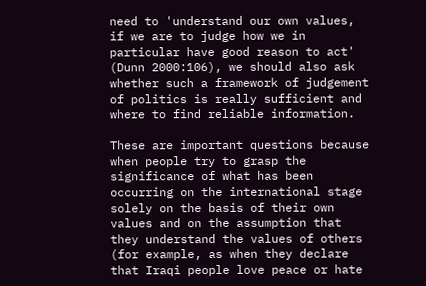need to 'understand our own values, if we are to judge how we in particular have good reason to act' (Dunn 2000:106), we should also ask whether such a framework of judgement of politics is really sufficient and where to find reliable information.

These are important questions because when people try to grasp the significance of what has been occurring on the international stage solely on the basis of their own values and on the assumption that they understand the values of others (for example, as when they declare that Iraqi people love peace or hate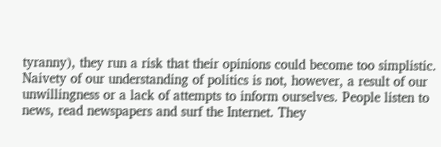tyranny), they run a risk that their opinions could become too simplistic. Naivety of our understanding of politics is not, however, a result of our unwillingness or a lack of attempts to inform ourselves. People listen to news, read newspapers and surf the Internet. They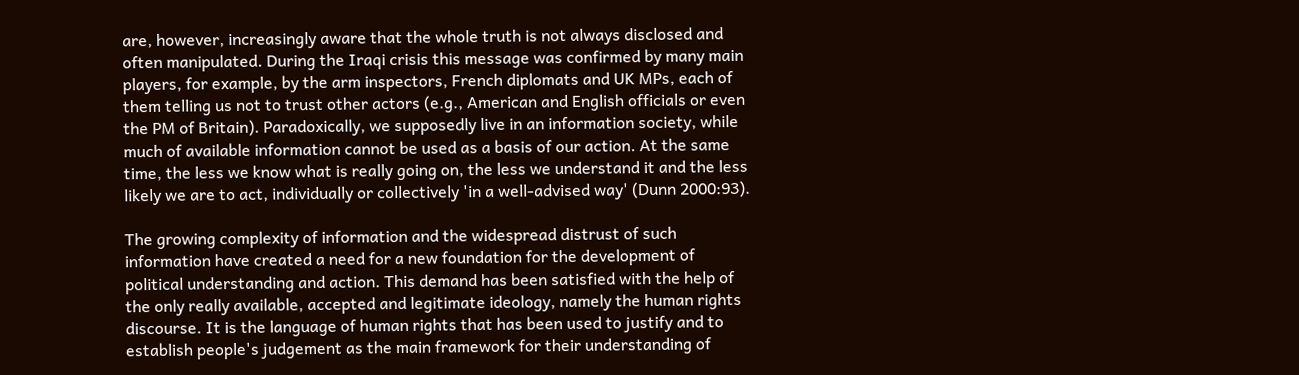are, however, increasingly aware that the whole truth is not always disclosed and often manipulated. During the Iraqi crisis this message was confirmed by many main players, for example, by the arm inspectors, French diplomats and UK MPs, each of them telling us not to trust other actors (e.g., American and English officials or even the PM of Britain). Paradoxically, we supposedly live in an information society, while much of available information cannot be used as a basis of our action. At the same time, the less we know what is really going on, the less we understand it and the less likely we are to act, individually or collectively 'in a well-advised way' (Dunn 2000:93).

The growing complexity of information and the widespread distrust of such information have created a need for a new foundation for the development of political understanding and action. This demand has been satisfied with the help of the only really available, accepted and legitimate ideology, namely the human rights discourse. It is the language of human rights that has been used to justify and to establish people's judgement as the main framework for their understanding of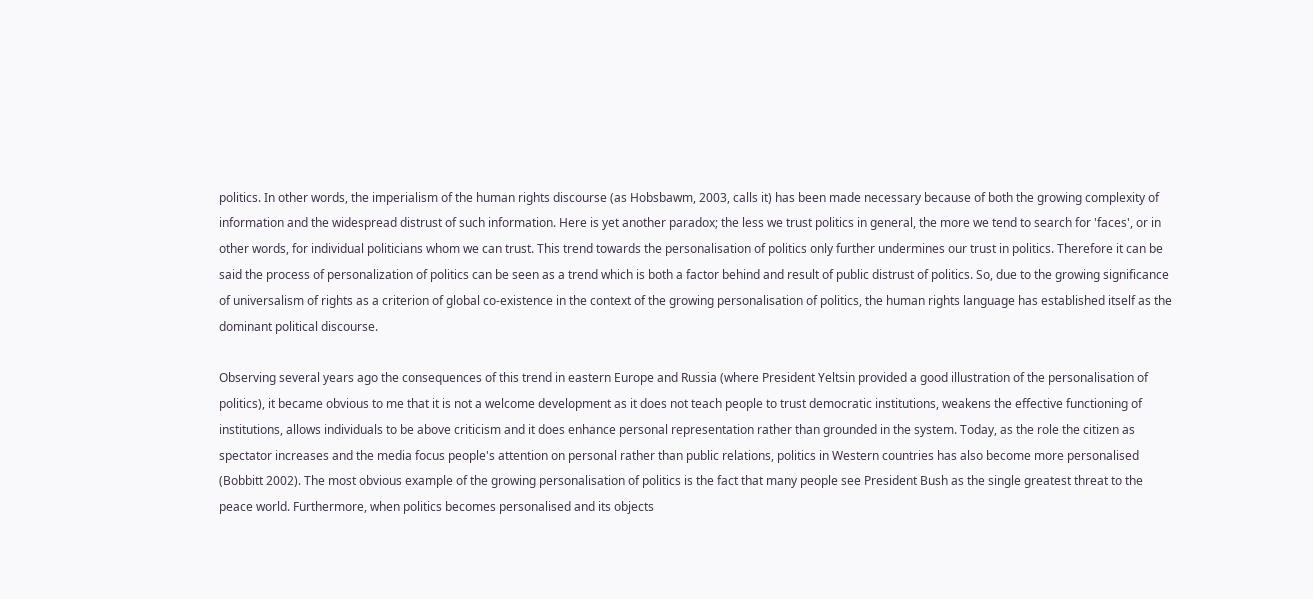politics. In other words, the imperialism of the human rights discourse (as Hobsbawm, 2003, calls it) has been made necessary because of both the growing complexity of information and the widespread distrust of such information. Here is yet another paradox; the less we trust politics in general, the more we tend to search for 'faces', or in other words, for individual politicians whom we can trust. This trend towards the personalisation of politics only further undermines our trust in politics. Therefore it can be said the process of personalization of politics can be seen as a trend which is both a factor behind and result of public distrust of politics. So, due to the growing significance of universalism of rights as a criterion of global co-existence in the context of the growing personalisation of politics, the human rights language has established itself as the dominant political discourse.

Observing several years ago the consequences of this trend in eastern Europe and Russia (where President Yeltsin provided a good illustration of the personalisation of politics), it became obvious to me that it is not a welcome development as it does not teach people to trust democratic institutions, weakens the effective functioning of institutions, allows individuals to be above criticism and it does enhance personal representation rather than grounded in the system. Today, as the role the citizen as spectator increases and the media focus people's attention on personal rather than public relations, politics in Western countries has also become more personalised (Bobbitt 2002). The most obvious example of the growing personalisation of politics is the fact that many people see President Bush as the single greatest threat to the peace world. Furthermore, when politics becomes personalised and its objects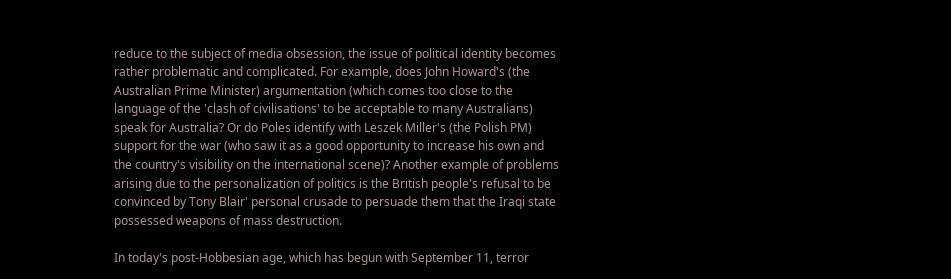reduce to the subject of media obsession, the issue of political identity becomes rather problematic and complicated. For example, does John Howard's (the Australian Prime Minister) argumentation (which comes too close to the language of the 'clash of civilisations' to be acceptable to many Australians) speak for Australia? Or do Poles identify with Leszek Miller's (the Polish PM) support for the war (who saw it as a good opportunity to increase his own and the country's visibility on the international scene)? Another example of problems arising due to the personalization of politics is the British people's refusal to be convinced by Tony Blair' personal crusade to persuade them that the Iraqi state possessed weapons of mass destruction.

In today's post-Hobbesian age, which has begun with September 11, terror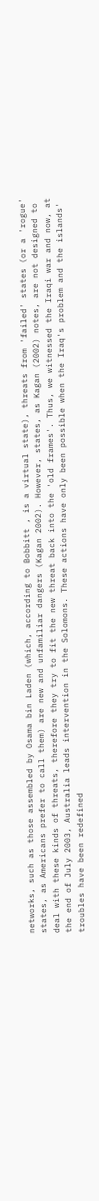networks, such as those assembled by Osama bin Laden (which, according to Bobbitt , is a virtual state), threats from 'failed' states (or a 'rogue' states, as Americans prefer to call them) are new and unfamiliar dangers (Kagan 2002). However, states, as Kagan (2002) notes, are not designed to deal with these kinds of threats, therefore they try to fit the new threat back into the 'old frames'. Thus, we witnessed the Iraqi war and now, at the end of July 2003, Australia leads intervention in the Solomons. These actions have only been possible when the Iraq's problem and the islands' troubles have been redefined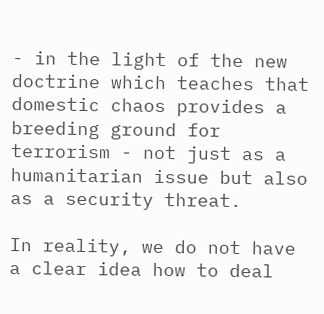- in the light of the new doctrine which teaches that domestic chaos provides a breeding ground for terrorism - not just as a humanitarian issue but also as a security threat.

In reality, we do not have a clear idea how to deal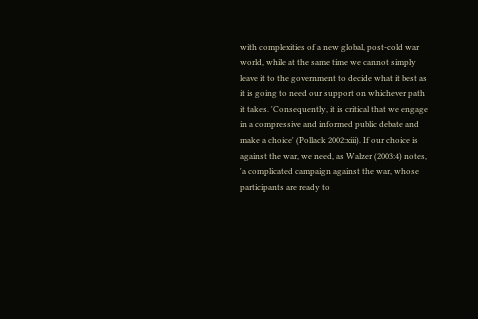with complexities of a new global, post-cold war world, while at the same time we cannot simply leave it to the government to decide what it best as it is going to need our support on whichever path it takes. 'Consequently, it is critical that we engage in a compressive and informed public debate and make a choice' (Pollack 2002:xiii). If our choice is against the war, we need, as Walzer (2003:4) notes, 'a complicated campaign against the war, whose participants are ready to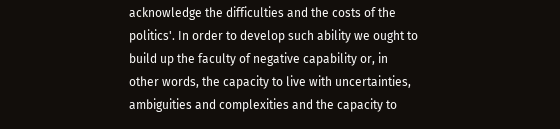acknowledge the difficulties and the costs of the politics'. In order to develop such ability we ought to build up the faculty of negative capability or, in other words, the capacity to live with uncertainties, ambiguities and complexities and the capacity to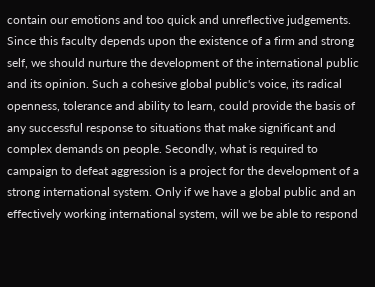contain our emotions and too quick and unreflective judgements. Since this faculty depends upon the existence of a firm and strong self, we should nurture the development of the international public and its opinion. Such a cohesive global public's voice, its radical openness, tolerance and ability to learn, could provide the basis of any successful response to situations that make significant and complex demands on people. Secondly, what is required to campaign to defeat aggression is a project for the development of a strong international system. Only if we have a global public and an effectively working international system, will we be able to respond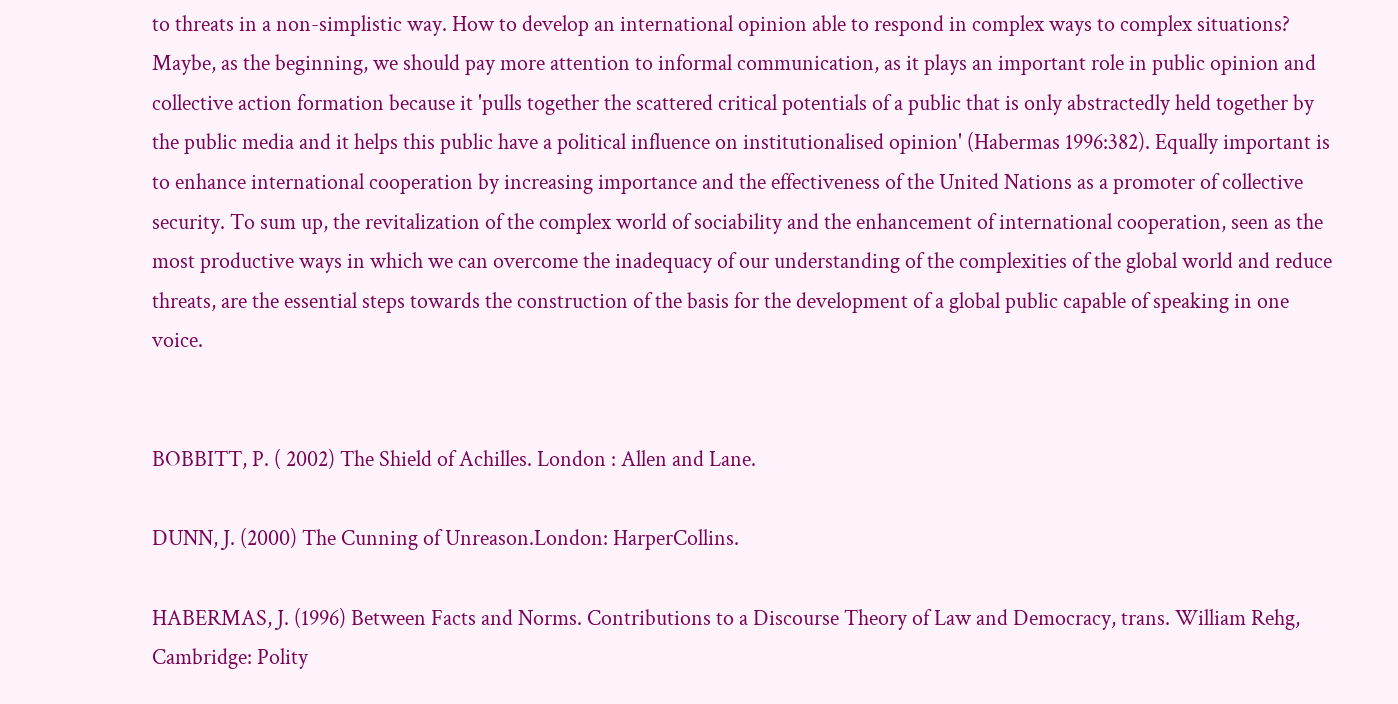to threats in a non-simplistic way. How to develop an international opinion able to respond in complex ways to complex situations? Maybe, as the beginning, we should pay more attention to informal communication, as it plays an important role in public opinion and collective action formation because it 'pulls together the scattered critical potentials of a public that is only abstractedly held together by the public media and it helps this public have a political influence on institutionalised opinion' (Habermas 1996:382). Equally important is to enhance international cooperation by increasing importance and the effectiveness of the United Nations as a promoter of collective security. To sum up, the revitalization of the complex world of sociability and the enhancement of international cooperation, seen as the most productive ways in which we can overcome the inadequacy of our understanding of the complexities of the global world and reduce threats, are the essential steps towards the construction of the basis for the development of a global public capable of speaking in one voice.


BOBBITT, P. ( 2002) The Shield of Achilles. London : Allen and Lane.

DUNN, J. (2000) The Cunning of Unreason.London: HarperCollins.

HABERMAS, J. (1996) Between Facts and Norms. Contributions to a Discourse Theory of Law and Democracy, trans. William Rehg, Cambridge: Polity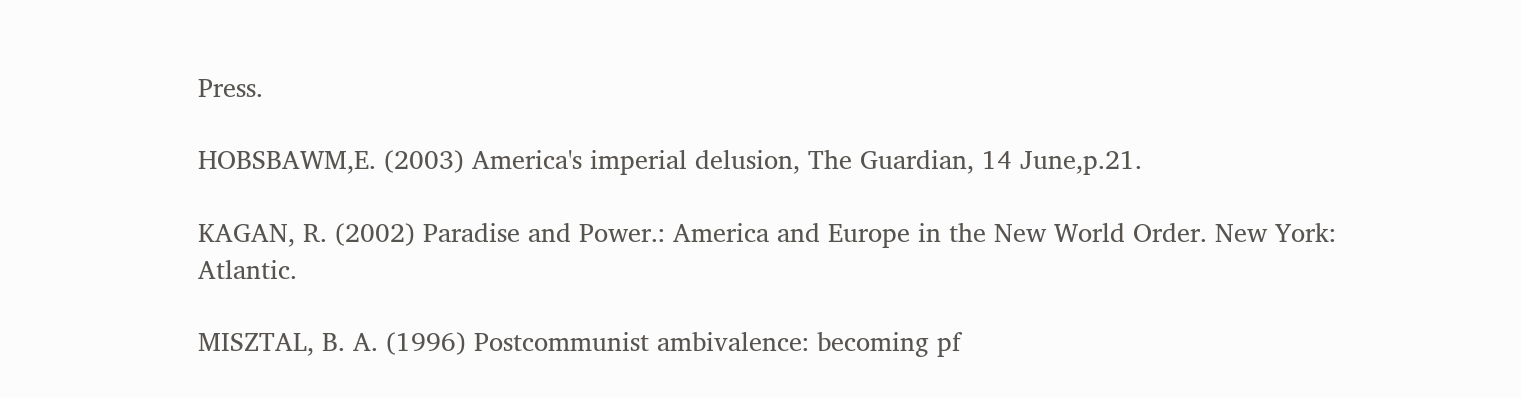Press.

HOBSBAWM,E. (2003) America's imperial delusion, The Guardian, 14 June,p.21.

KAGAN, R. (2002) Paradise and Power.: America and Europe in the New World Order. New York: Atlantic.

MISZTAL, B. A. (1996) Postcommunist ambivalence: becoming pf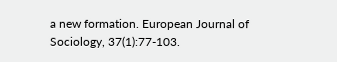a new formation. European Journal of Sociology, 37(1):77-103.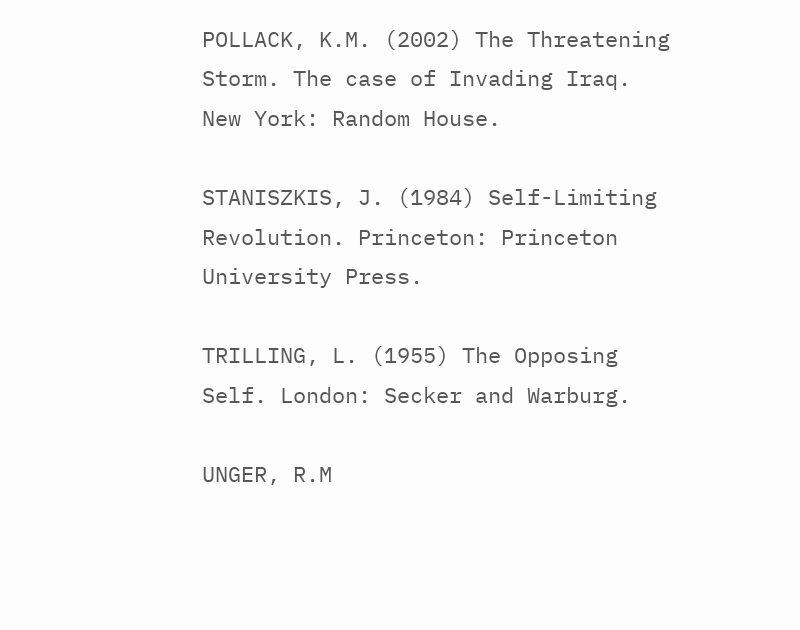POLLACK, K.M. (2002) The Threatening Storm. The case of Invading Iraq. New York: Random House.

STANISZKIS, J. (1984) Self-Limiting Revolution. Princeton: Princeton University Press.

TRILLING, L. (1955) The Opposing Self. London: Secker and Warburg.

UNGER, R.M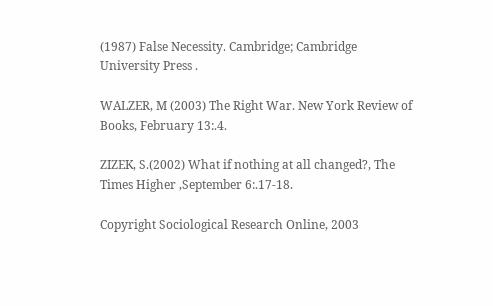(1987) False Necessity. Cambridge; Cambridge University Press .

WALZER, M (2003) The Right War. New York Review of Books, February 13:.4.

ZIZEK, S.(2002) What if nothing at all changed?, The Times Higher ,September 6:.17-18.

Copyright Sociological Research Online, 2003